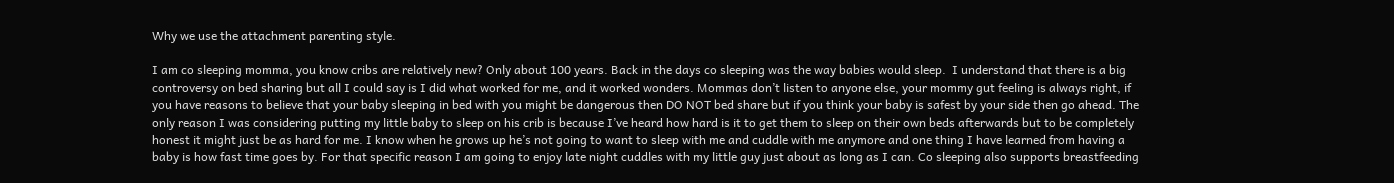Why we use the attachment parenting style.

I am co sleeping momma, you know cribs are relatively new? Only about 100 years. Back in the days co sleeping was the way babies would sleep.  I understand that there is a big controversy on bed sharing but all I could say is I did what worked for me, and it worked wonders. Mommas don’t listen to anyone else, your mommy gut feeling is always right, if you have reasons to believe that your baby sleeping in bed with you might be dangerous then DO NOT bed share but if you think your baby is safest by your side then go ahead. The only reason I was considering putting my little baby to sleep on his crib is because I’ve heard how hard is it to get them to sleep on their own beds afterwards but to be completely honest it might just be as hard for me. I know when he grows up he’s not going to want to sleep with me and cuddle with me anymore and one thing I have learned from having a baby is how fast time goes by. For that specific reason I am going to enjoy late night cuddles with my little guy just about as long as I can. Co sleeping also supports breastfeeding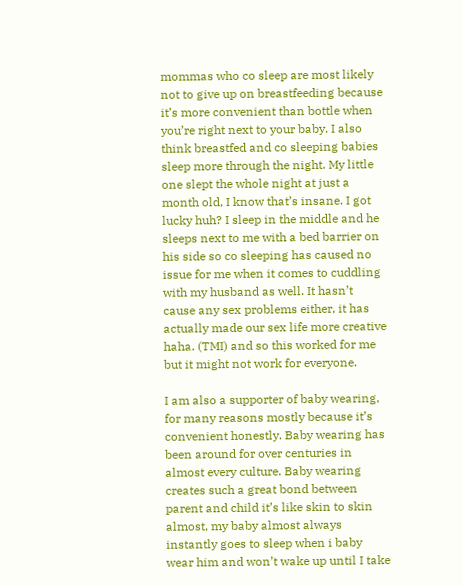mommas who co sleep are most likely not to give up on breastfeeding because it’s more convenient than bottle when you’re right next to your baby. I also think breastfed and co sleeping babies sleep more through the night. My little one slept the whole night at just a month old, I know that’s insane. I got lucky huh? I sleep in the middle and he sleeps next to me with a bed barrier on his side so co sleeping has caused no issue for me when it comes to cuddling with my husband as well. It hasn’t cause any sex problems either, it has actually made our sex life more creative haha. (TMI) and so this worked for me but it might not work for everyone.

I am also a supporter of baby wearing, for many reasons mostly because it’s convenient honestly. Baby wearing has been around for over centuries in almost every culture. Baby wearing creates such a great bond between parent and child it’s like skin to skin almost, my baby almost always instantly goes to sleep when i baby wear him and won’t wake up until I take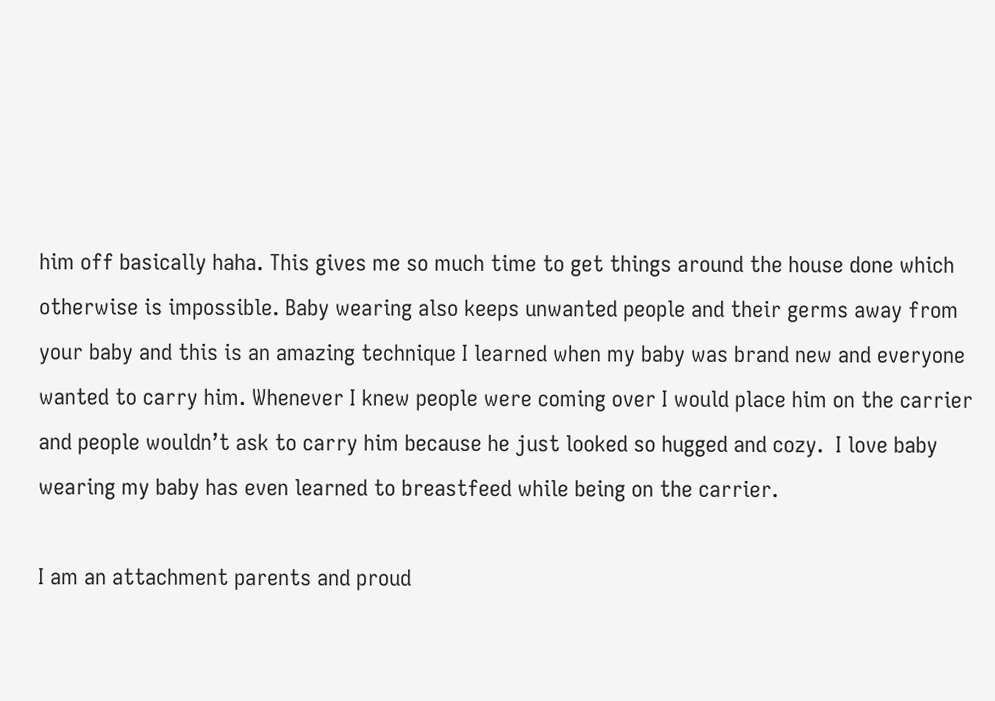him off basically haha. This gives me so much time to get things around the house done which otherwise is impossible. Baby wearing also keeps unwanted people and their germs away from your baby and this is an amazing technique I learned when my baby was brand new and everyone wanted to carry him. Whenever I knew people were coming over I would place him on the carrier and people wouldn’t ask to carry him because he just looked so hugged and cozy.  I love baby wearing my baby has even learned to breastfeed while being on the carrier.

I am an attachment parents and proud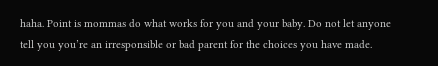haha. Point is mommas do what works for you and your baby. Do not let anyone tell you you’re an irresponsible or bad parent for the choices you have made.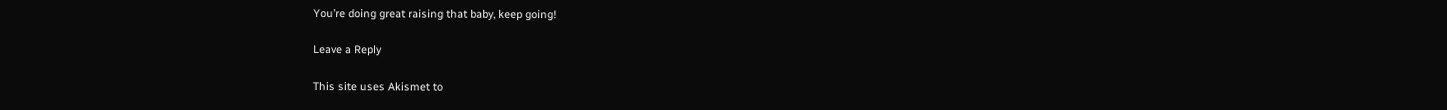You’re doing great raising that baby, keep going!

Leave a Reply

This site uses Akismet to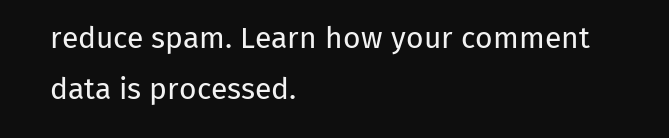reduce spam. Learn how your comment data is processed.